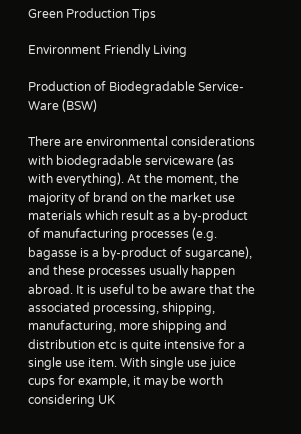Green Production Tips

Environment Friendly Living

Production of Biodegradable Service-Ware (BSW)

There are environmental considerations with biodegradable serviceware (as with everything). At the moment, the majority of brand on the market use materials which result as a by-product of manufacturing processes (e.g. bagasse is a by-product of sugarcane), and these processes usually happen abroad. It is useful to be aware that the associated processing, shipping, manufacturing, more shipping and distribution etc is quite intensive for a single use item. With single use juice cups for example, it may be worth considering UK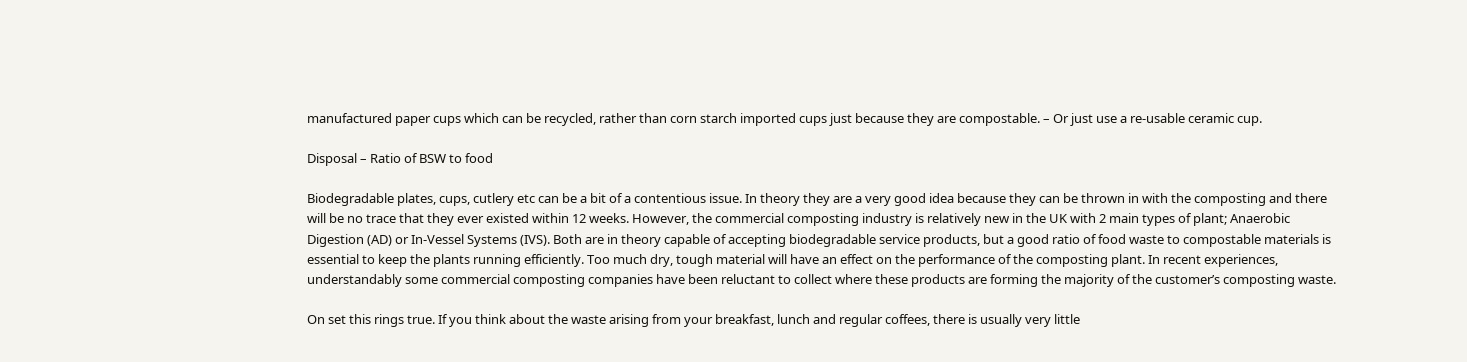manufactured paper cups which can be recycled, rather than corn starch imported cups just because they are compostable. – Or just use a re-usable ceramic cup.

Disposal – Ratio of BSW to food

Biodegradable plates, cups, cutlery etc can be a bit of a contentious issue. In theory they are a very good idea because they can be thrown in with the composting and there will be no trace that they ever existed within 12 weeks. However, the commercial composting industry is relatively new in the UK with 2 main types of plant; Anaerobic Digestion (AD) or In-Vessel Systems (IVS). Both are in theory capable of accepting biodegradable service products, but a good ratio of food waste to compostable materials is essential to keep the plants running efficiently. Too much dry, tough material will have an effect on the performance of the composting plant. In recent experiences, understandably some commercial composting companies have been reluctant to collect where these products are forming the majority of the customer’s composting waste.

On set this rings true. If you think about the waste arising from your breakfast, lunch and regular coffees, there is usually very little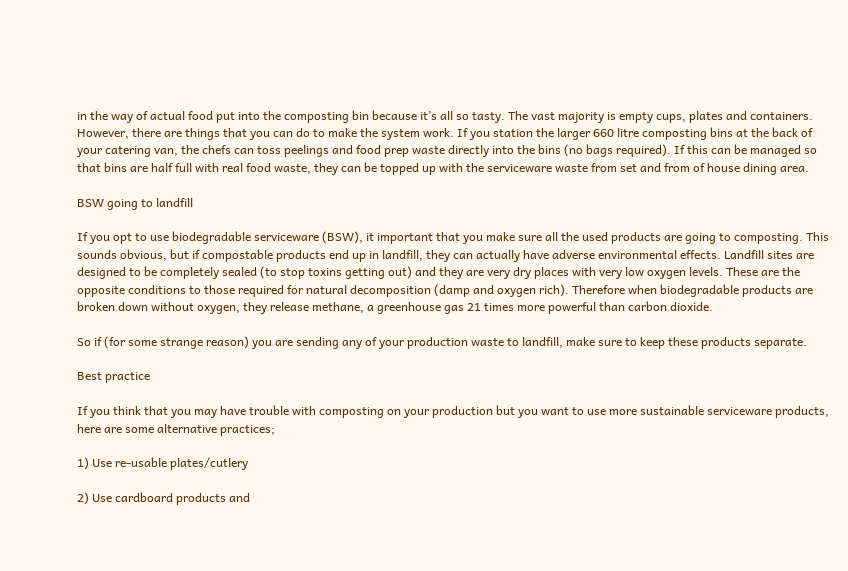in the way of actual food put into the composting bin because it’s all so tasty. The vast majority is empty cups, plates and containers. However, there are things that you can do to make the system work. If you station the larger 660 litre composting bins at the back of your catering van, the chefs can toss peelings and food prep waste directly into the bins (no bags required). If this can be managed so that bins are half full with real food waste, they can be topped up with the serviceware waste from set and from of house dining area.

BSW going to landfill

If you opt to use biodegradable serviceware (BSW), it important that you make sure all the used products are going to composting. This sounds obvious, but if compostable products end up in landfill, they can actually have adverse environmental effects. Landfill sites are designed to be completely sealed (to stop toxins getting out) and they are very dry places with very low oxygen levels. These are the opposite conditions to those required for natural decomposition (damp and oxygen rich). Therefore when biodegradable products are broken down without oxygen, they release methane, a greenhouse gas 21 times more powerful than carbon dioxide.

So if (for some strange reason) you are sending any of your production waste to landfill, make sure to keep these products separate.

Best practice

If you think that you may have trouble with composting on your production but you want to use more sustainable serviceware products, here are some alternative practices;

1) Use re-usable plates/cutlery

2) Use cardboard products and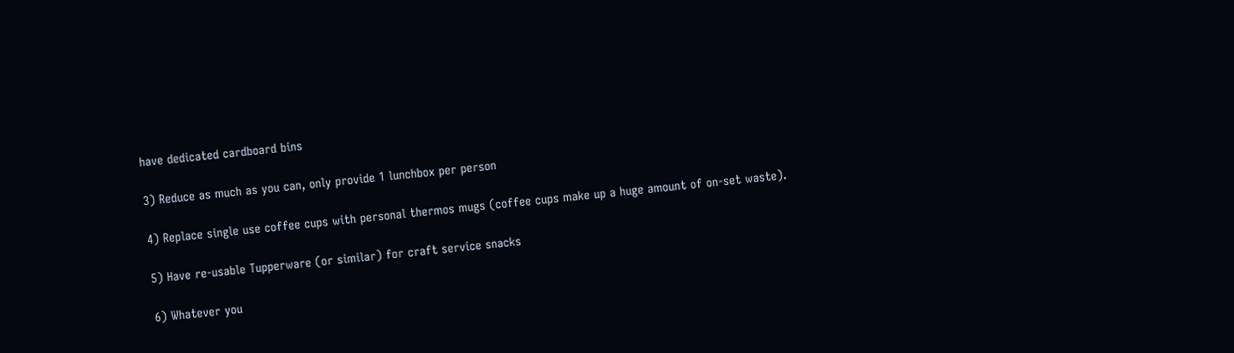have dedicated cardboard bins

3) Reduce as much as you can, only provide 1 lunchbox per person

4) Replace single use coffee cups with personal thermos mugs (coffee cups make up a huge amount of on-set waste).

5) Have re-usable Tupperware (or similar) for craft service snacks

6) Whatever you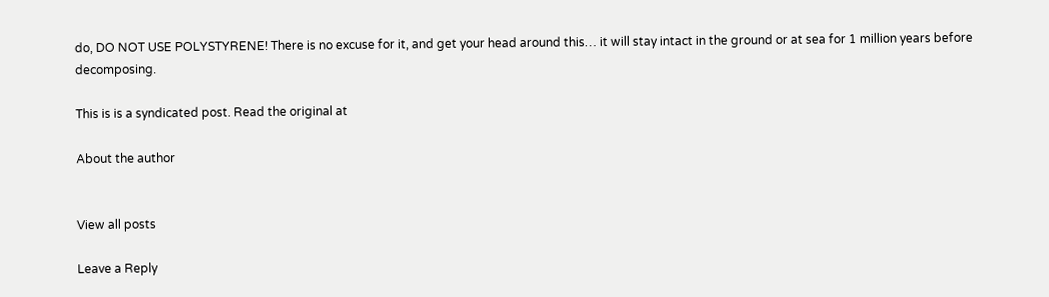do, DO NOT USE POLYSTYRENE! There is no excuse for it, and get your head around this… it will stay intact in the ground or at sea for 1 million years before decomposing.

This is is a syndicated post. Read the original at

About the author


View all posts

Leave a Reply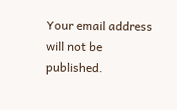Your email address will not be published.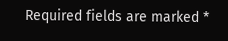Required fields are marked *